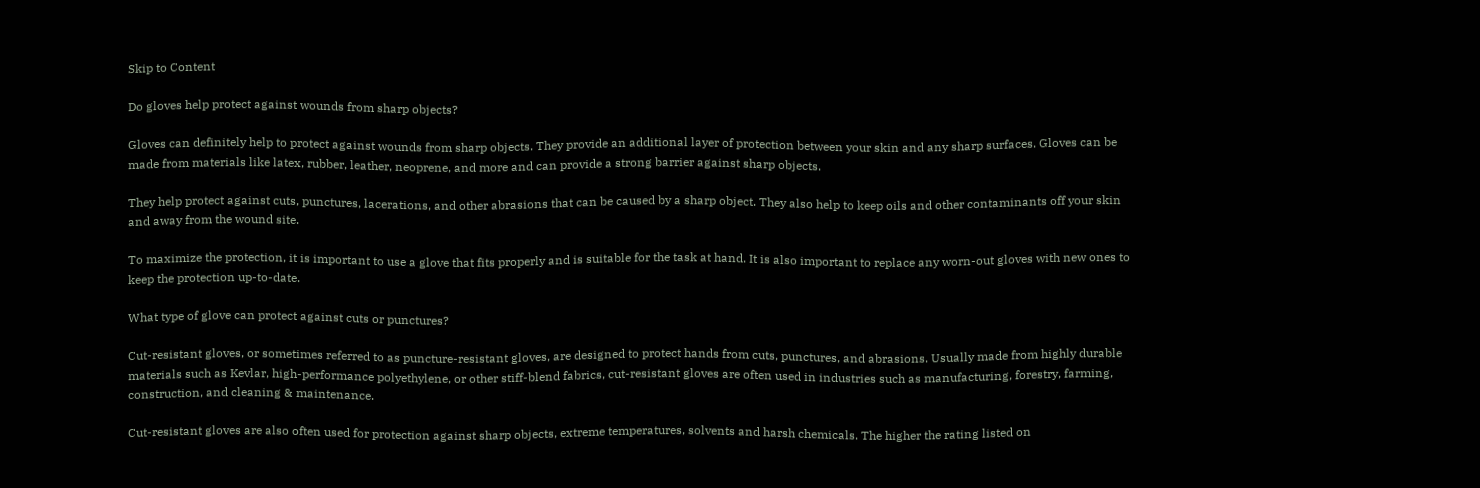Skip to Content

Do gloves help protect against wounds from sharp objects?

Gloves can definitely help to protect against wounds from sharp objects. They provide an additional layer of protection between your skin and any sharp surfaces. Gloves can be made from materials like latex, rubber, leather, neoprene, and more and can provide a strong barrier against sharp objects.

They help protect against cuts, punctures, lacerations, and other abrasions that can be caused by a sharp object. They also help to keep oils and other contaminants off your skin and away from the wound site.

To maximize the protection, it is important to use a glove that fits properly and is suitable for the task at hand. It is also important to replace any worn-out gloves with new ones to keep the protection up-to-date.

What type of glove can protect against cuts or punctures?

Cut-resistant gloves, or sometimes referred to as puncture-resistant gloves, are designed to protect hands from cuts, punctures, and abrasions. Usually made from highly durable materials such as Kevlar, high-performance polyethylene, or other stiff-blend fabrics, cut-resistant gloves are often used in industries such as manufacturing, forestry, farming, construction, and cleaning & maintenance.

Cut-resistant gloves are also often used for protection against sharp objects, extreme temperatures, solvents and harsh chemicals. The higher the rating listed on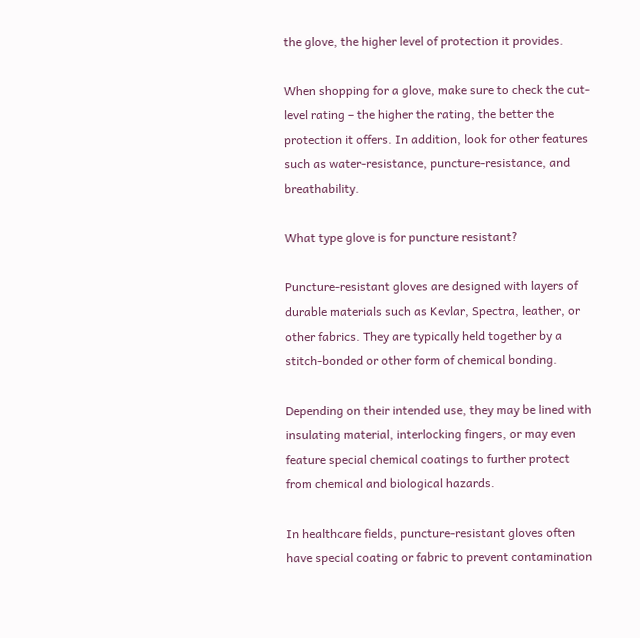the glove, the higher level of protection it provides.

When shopping for a glove, make sure to check the cut-level rating – the higher the rating, the better the protection it offers. In addition, look for other features such as water-resistance, puncture-resistance, and breathability.

What type glove is for puncture resistant?

Puncture-resistant gloves are designed with layers of durable materials such as Kevlar, Spectra, leather, or other fabrics. They are typically held together by a stitch-bonded or other form of chemical bonding.

Depending on their intended use, they may be lined with insulating material, interlocking fingers, or may even feature special chemical coatings to further protect from chemical and biological hazards.

In healthcare fields, puncture-resistant gloves often have special coating or fabric to prevent contamination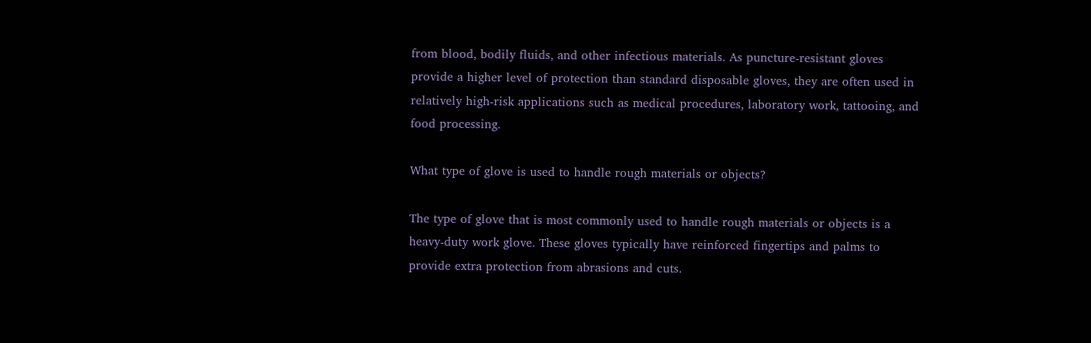from blood, bodily fluids, and other infectious materials. As puncture-resistant gloves provide a higher level of protection than standard disposable gloves, they are often used in relatively high-risk applications such as medical procedures, laboratory work, tattooing, and food processing.

What type of glove is used to handle rough materials or objects?

The type of glove that is most commonly used to handle rough materials or objects is a heavy-duty work glove. These gloves typically have reinforced fingertips and palms to provide extra protection from abrasions and cuts.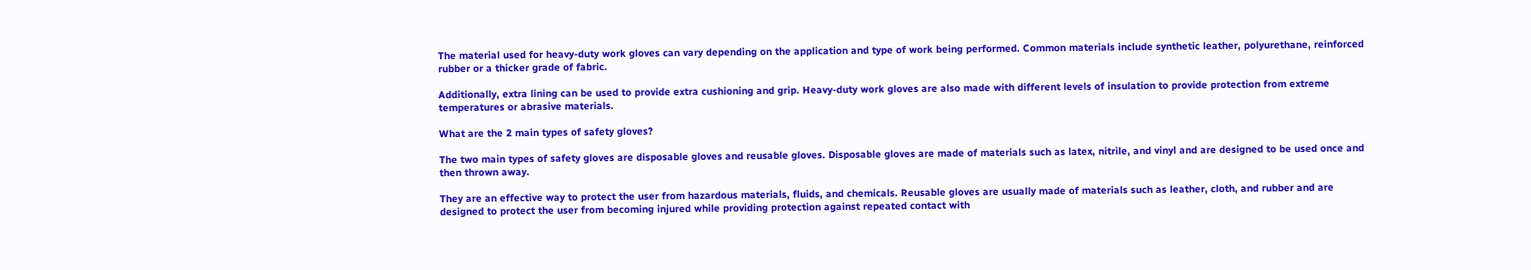The material used for heavy-duty work gloves can vary depending on the application and type of work being performed. Common materials include synthetic leather, polyurethane, reinforced rubber or a thicker grade of fabric.

Additionally, extra lining can be used to provide extra cushioning and grip. Heavy-duty work gloves are also made with different levels of insulation to provide protection from extreme temperatures or abrasive materials.

What are the 2 main types of safety gloves?

The two main types of safety gloves are disposable gloves and reusable gloves. Disposable gloves are made of materials such as latex, nitrile, and vinyl and are designed to be used once and then thrown away.

They are an effective way to protect the user from hazardous materials, fluids, and chemicals. Reusable gloves are usually made of materials such as leather, cloth, and rubber and are designed to protect the user from becoming injured while providing protection against repeated contact with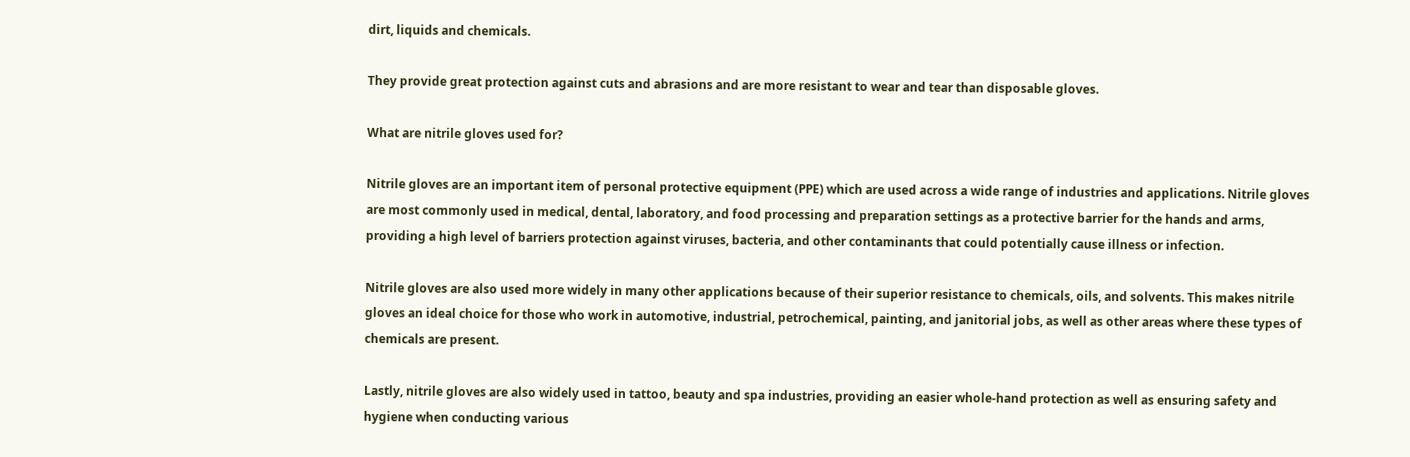dirt, liquids and chemicals.

They provide great protection against cuts and abrasions and are more resistant to wear and tear than disposable gloves.

What are nitrile gloves used for?

Nitrile gloves are an important item of personal protective equipment (PPE) which are used across a wide range of industries and applications. Nitrile gloves are most commonly used in medical, dental, laboratory, and food processing and preparation settings as a protective barrier for the hands and arms, providing a high level of barriers protection against viruses, bacteria, and other contaminants that could potentially cause illness or infection.

Nitrile gloves are also used more widely in many other applications because of their superior resistance to chemicals, oils, and solvents. This makes nitrile gloves an ideal choice for those who work in automotive, industrial, petrochemical, painting, and janitorial jobs, as well as other areas where these types of chemicals are present.

Lastly, nitrile gloves are also widely used in tattoo, beauty and spa industries, providing an easier whole-hand protection as well as ensuring safety and hygiene when conducting various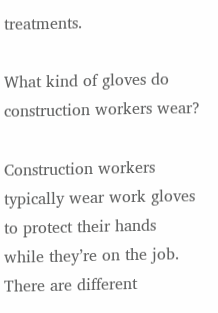treatments.

What kind of gloves do construction workers wear?

Construction workers typically wear work gloves to protect their hands while they’re on the job. There are different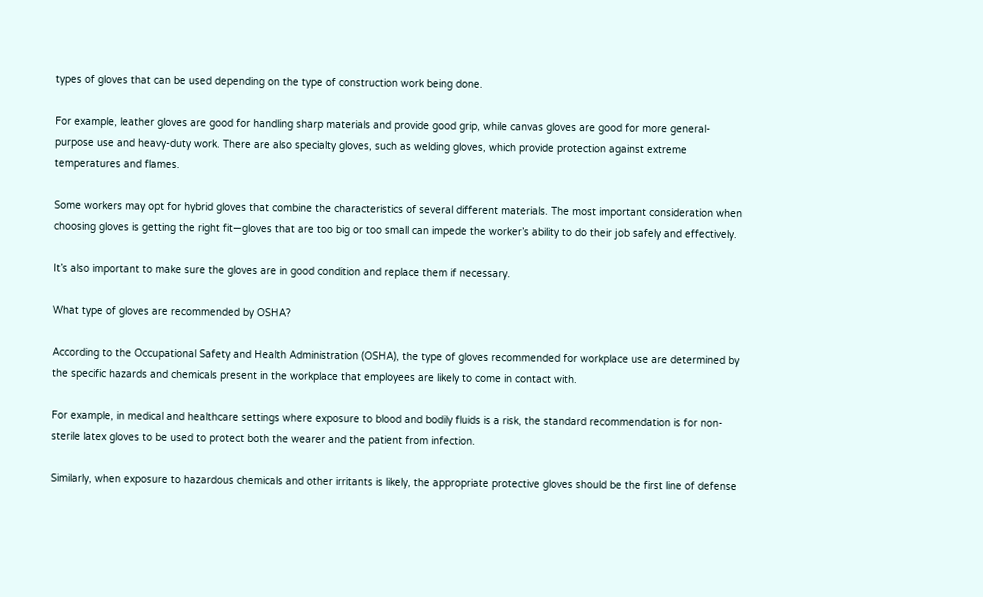types of gloves that can be used depending on the type of construction work being done.

For example, leather gloves are good for handling sharp materials and provide good grip, while canvas gloves are good for more general-purpose use and heavy-duty work. There are also specialty gloves, such as welding gloves, which provide protection against extreme temperatures and flames.

Some workers may opt for hybrid gloves that combine the characteristics of several different materials. The most important consideration when choosing gloves is getting the right fit—gloves that are too big or too small can impede the worker’s ability to do their job safely and effectively.

It’s also important to make sure the gloves are in good condition and replace them if necessary.

What type of gloves are recommended by OSHA?

According to the Occupational Safety and Health Administration (OSHA), the type of gloves recommended for workplace use are determined by the specific hazards and chemicals present in the workplace that employees are likely to come in contact with.

For example, in medical and healthcare settings where exposure to blood and bodily fluids is a risk, the standard recommendation is for non-sterile latex gloves to be used to protect both the wearer and the patient from infection.

Similarly, when exposure to hazardous chemicals and other irritants is likely, the appropriate protective gloves should be the first line of defense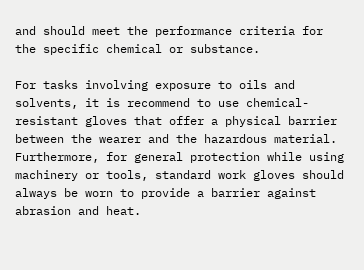and should meet the performance criteria for the specific chemical or substance.

For tasks involving exposure to oils and solvents, it is recommend to use chemical-resistant gloves that offer a physical barrier between the wearer and the hazardous material. Furthermore, for general protection while using machinery or tools, standard work gloves should always be worn to provide a barrier against abrasion and heat.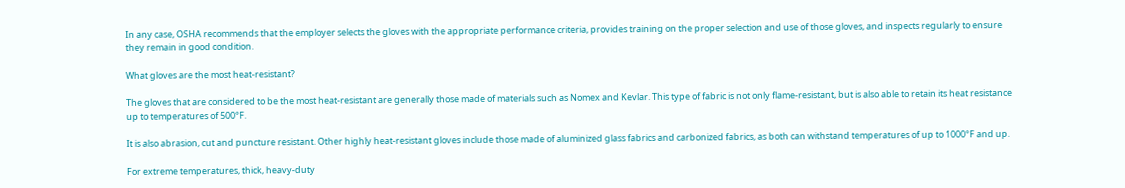In any case, OSHA recommends that the employer selects the gloves with the appropriate performance criteria, provides training on the proper selection and use of those gloves, and inspects regularly to ensure they remain in good condition.

What gloves are the most heat-resistant?

The gloves that are considered to be the most heat-resistant are generally those made of materials such as Nomex and Kevlar. This type of fabric is not only flame-resistant, but is also able to retain its heat resistance up to temperatures of 500°F.

It is also abrasion, cut and puncture resistant. Other highly heat-resistant gloves include those made of aluminized glass fabrics and carbonized fabrics, as both can withstand temperatures of up to 1000°F and up.

For extreme temperatures, thick, heavy-duty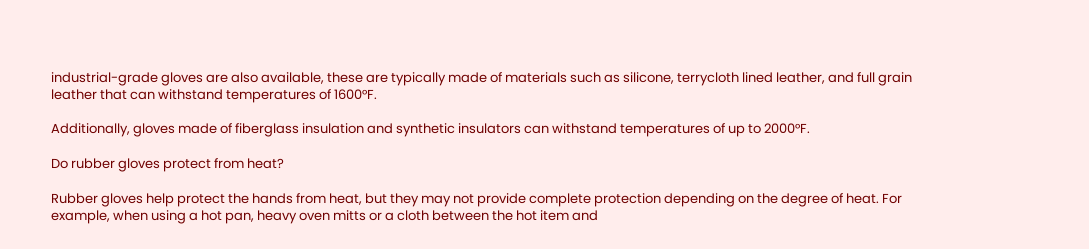industrial-grade gloves are also available, these are typically made of materials such as silicone, terrycloth lined leather, and full grain leather that can withstand temperatures of 1600°F.

Additionally, gloves made of fiberglass insulation and synthetic insulators can withstand temperatures of up to 2000°F.

Do rubber gloves protect from heat?

Rubber gloves help protect the hands from heat, but they may not provide complete protection depending on the degree of heat. For example, when using a hot pan, heavy oven mitts or a cloth between the hot item and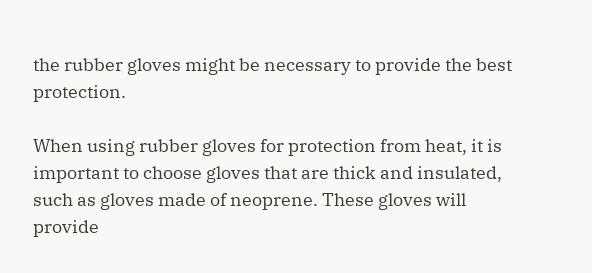the rubber gloves might be necessary to provide the best protection.

When using rubber gloves for protection from heat, it is important to choose gloves that are thick and insulated, such as gloves made of neoprene. These gloves will provide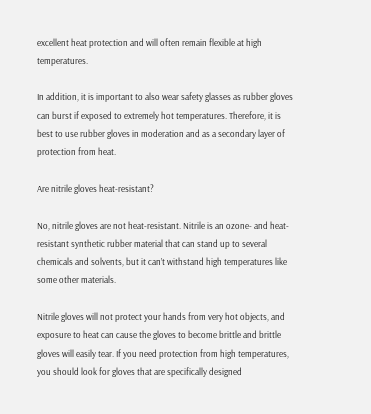excellent heat protection and will often remain flexible at high temperatures.

In addition, it is important to also wear safety glasses as rubber gloves can burst if exposed to extremely hot temperatures. Therefore, it is best to use rubber gloves in moderation and as a secondary layer of protection from heat.

Are nitrile gloves heat-resistant?

No, nitrile gloves are not heat-resistant. Nitrile is an ozone- and heat-resistant synthetic rubber material that can stand up to several chemicals and solvents, but it can’t withstand high temperatures like some other materials.

Nitrile gloves will not protect your hands from very hot objects, and exposure to heat can cause the gloves to become brittle and brittle gloves will easily tear. If you need protection from high temperatures, you should look for gloves that are specifically designed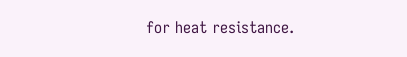for heat resistance.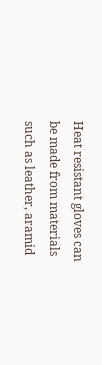Heat resistant gloves can be made from materials such as leather, aramid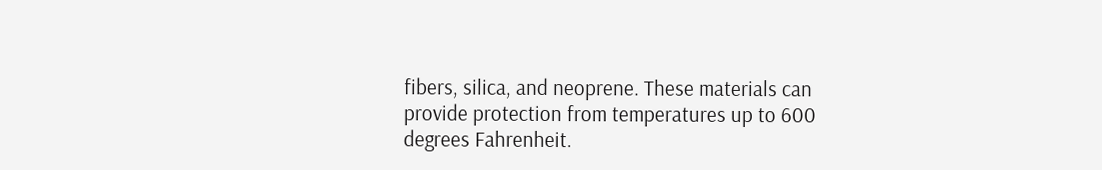fibers, silica, and neoprene. These materials can provide protection from temperatures up to 600 degrees Fahrenheit.